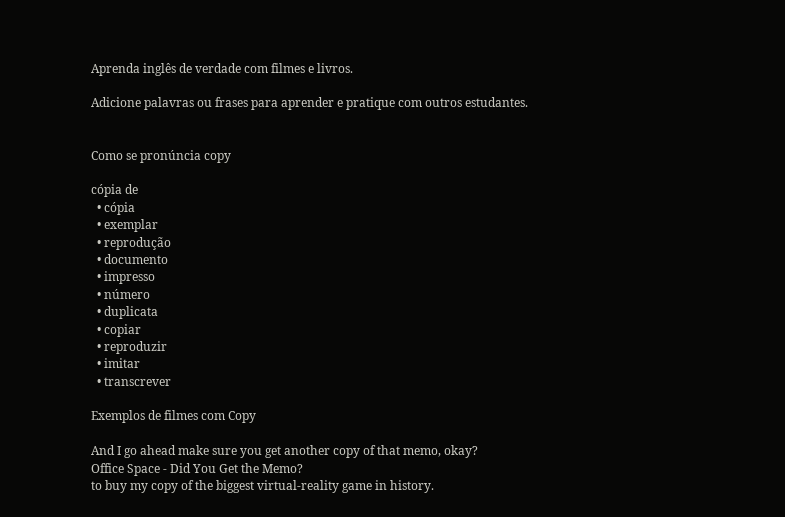Aprenda inglês de verdade com filmes e livros.

Adicione palavras ou frases para aprender e pratique com outros estudantes.


Como se pronúncia copy

cópia de
  • cópia
  • exemplar
  • reprodução
  • documento
  • impresso
  • número
  • duplicata
  • copiar
  • reproduzir
  • imitar
  • transcrever

Exemplos de filmes com Copy

And I go ahead make sure you get another copy of that memo, okay?
Office Space - Did You Get the Memo?
to buy my copy of the biggest virtual-reality game in history.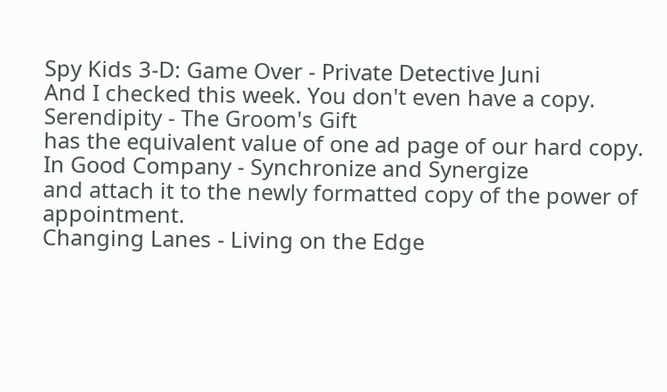Spy Kids 3-D: Game Over - Private Detective Juni
And I checked this week. You don't even have a copy.
Serendipity - The Groom's Gift
has the equivalent value of one ad page of our hard copy.
In Good Company - Synchronize and Synergize
and attach it to the newly formatted copy of the power of appointment.
Changing Lanes - Living on the Edge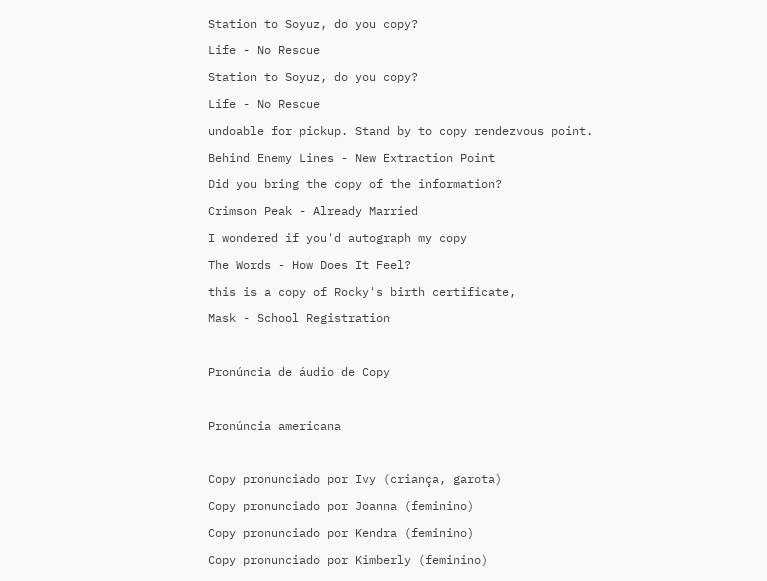Station to Soyuz, do you copy?
Life - No Rescue
Station to Soyuz, do you copy?
Life - No Rescue
undoable for pickup. Stand by to copy rendezvous point.
Behind Enemy Lines - New Extraction Point
Did you bring the copy of the information?
Crimson Peak - Already Married
I wondered if you'd autograph my copy
The Words - How Does It Feel?
this is a copy of Rocky's birth certificate,
Mask - School Registration

Pronúncia de áudio de Copy

Pronúncia americana

Copy pronunciado por Ivy (criança, garota)
Copy pronunciado por Joanna (feminino)
Copy pronunciado por Kendra (feminino)
Copy pronunciado por Kimberly (feminino)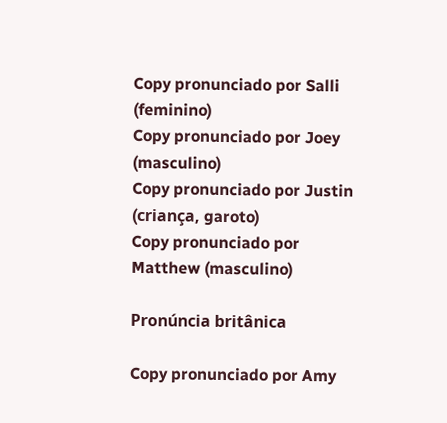Copy pronunciado por Salli (feminino)
Copy pronunciado por Joey (masculino)
Copy pronunciado por Justin (criança, garoto)
Copy pronunciado por Matthew (masculino)

Pronúncia britânica

Copy pronunciado por Amy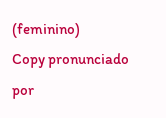(feminino)
Copy pronunciado por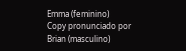Emma (feminino)
Copy pronunciado por Brian (masculino)